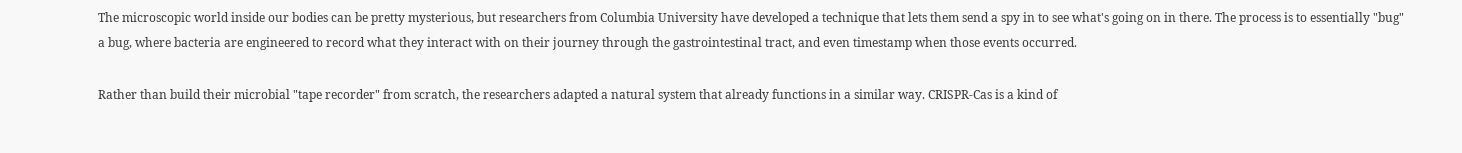The microscopic world inside our bodies can be pretty mysterious, but researchers from Columbia University have developed a technique that lets them send a spy in to see what's going on in there. The process is to essentially "bug" a bug, where bacteria are engineered to record what they interact with on their journey through the gastrointestinal tract, and even timestamp when those events occurred.

Rather than build their microbial "tape recorder" from scratch, the researchers adapted a natural system that already functions in a similar way. CRISPR-Cas is a kind of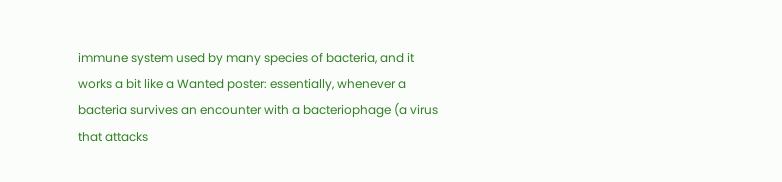immune system used by many species of bacteria, and it works a bit like a Wanted poster: essentially, whenever a bacteria survives an encounter with a bacteriophage (a virus that attacks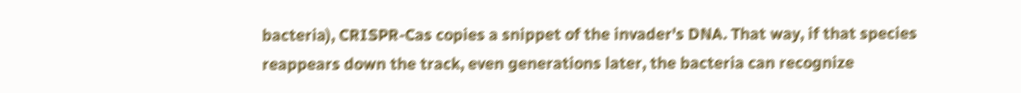bacteria), CRISPR-Cas copies a snippet of the invader's DNA. That way, if that species reappears down the track, even generations later, the bacteria can recognize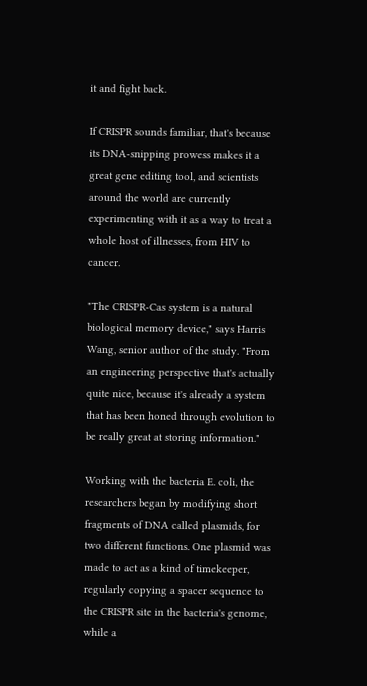it and fight back.

If CRISPR sounds familiar, that's because its DNA-snipping prowess makes it a great gene editing tool, and scientists around the world are currently experimenting with it as a way to treat a whole host of illnesses, from HIV to cancer.

"The CRISPR-Cas system is a natural biological memory device," says Harris Wang, senior author of the study. "From an engineering perspective that's actually quite nice, because it's already a system that has been honed through evolution to be really great at storing information."

Working with the bacteria E. coli, the researchers began by modifying short fragments of DNA called plasmids, for two different functions. One plasmid was made to act as a kind of timekeeper, regularly copying a spacer sequence to the CRISPR site in the bacteria's genome, while a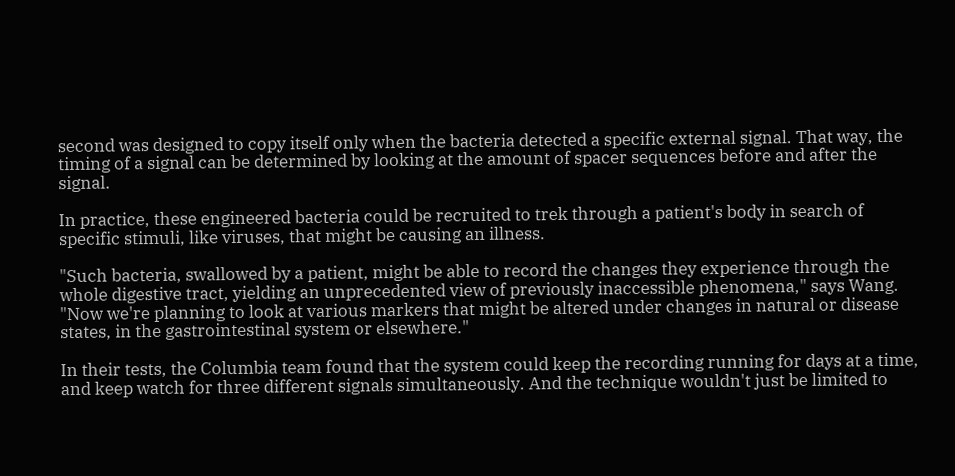second was designed to copy itself only when the bacteria detected a specific external signal. That way, the timing of a signal can be determined by looking at the amount of spacer sequences before and after the signal.

In practice, these engineered bacteria could be recruited to trek through a patient's body in search of specific stimuli, like viruses, that might be causing an illness.

"Such bacteria, swallowed by a patient, might be able to record the changes they experience through the whole digestive tract, yielding an unprecedented view of previously inaccessible phenomena," says Wang. "Now we're planning to look at various markers that might be altered under changes in natural or disease states, in the gastrointestinal system or elsewhere."

In their tests, the Columbia team found that the system could keep the recording running for days at a time, and keep watch for three different signals simultaneously. And the technique wouldn't just be limited to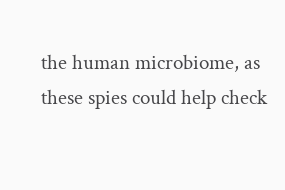the human microbiome, as these spies could help check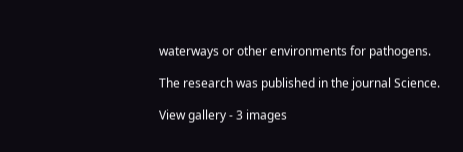waterways or other environments for pathogens.

The research was published in the journal Science.

View gallery - 3 images